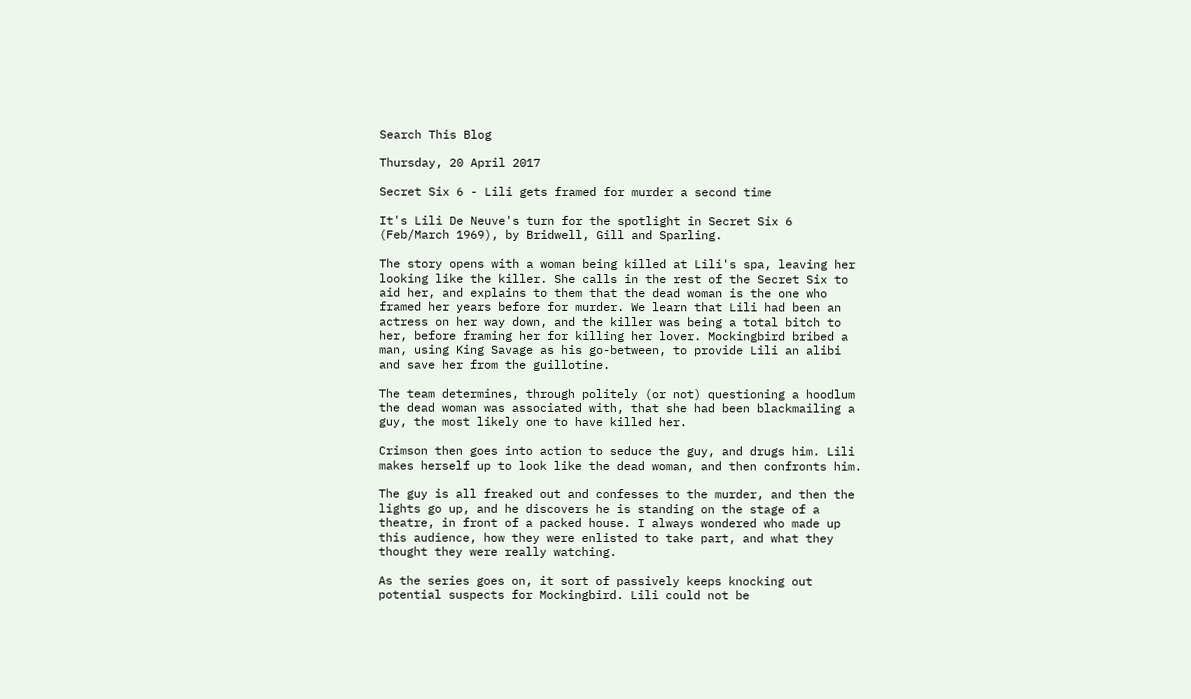Search This Blog

Thursday, 20 April 2017

Secret Six 6 - Lili gets framed for murder a second time

It's Lili De Neuve's turn for the spotlight in Secret Six 6 (Feb/March 1969), by Bridwell, Gill and Sparling.

The story opens with a woman being killed at Lili's spa, leaving her looking like the killer. She calls in the rest of the Secret Six to aid her, and explains to them that the dead woman is the one who framed her years before for murder. We learn that Lili had been an actress on her way down, and the killer was being a total bitch to her, before framing her for killing her lover. Mockingbird bribed a man, using King Savage as his go-between, to provide Lili an alibi and save her from the guillotine.

The team determines, through politely (or not) questioning a hoodlum the dead woman was associated with, that she had been blackmailing a guy, the most likely one to have killed her.

Crimson then goes into action to seduce the guy, and drugs him. Lili makes herself up to look like the dead woman, and then confronts him.

The guy is all freaked out and confesses to the murder, and then the lights go up, and he discovers he is standing on the stage of a theatre, in front of a packed house. I always wondered who made up this audience, how they were enlisted to take part, and what they thought they were really watching.

As the series goes on, it sort of passively keeps knocking out potential suspects for Mockingbird. Lili could not be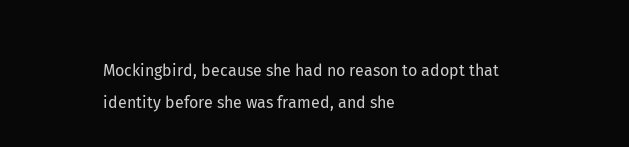Mockingbird, because she had no reason to adopt that identity before she was framed, and she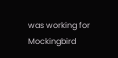was working for Mockingbird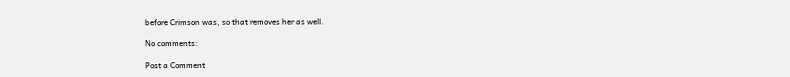before Crimson was, so that removes her as well.

No comments:

Post a Comment